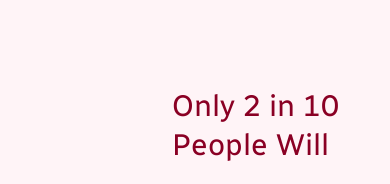Only 2 in 10 People Will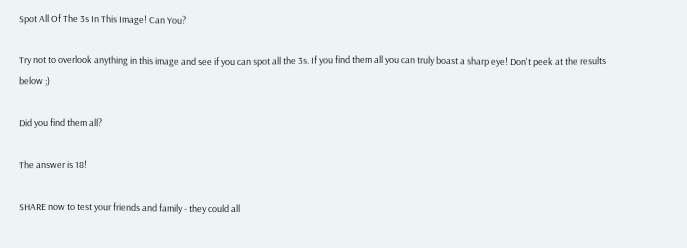Spot All Of The 3s In This Image! Can You?

Try not to overlook anything in this image and see if you can spot all the 3s. If you find them all you can truly boast a sharp eye! Don't peek at the results below ;)

Did you find them all?

The answer is 18!

SHARE now to test your friends and family - they could all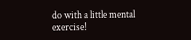do with a little mental exercise!